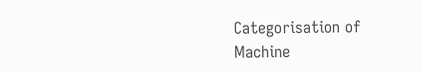Categorisation of Machine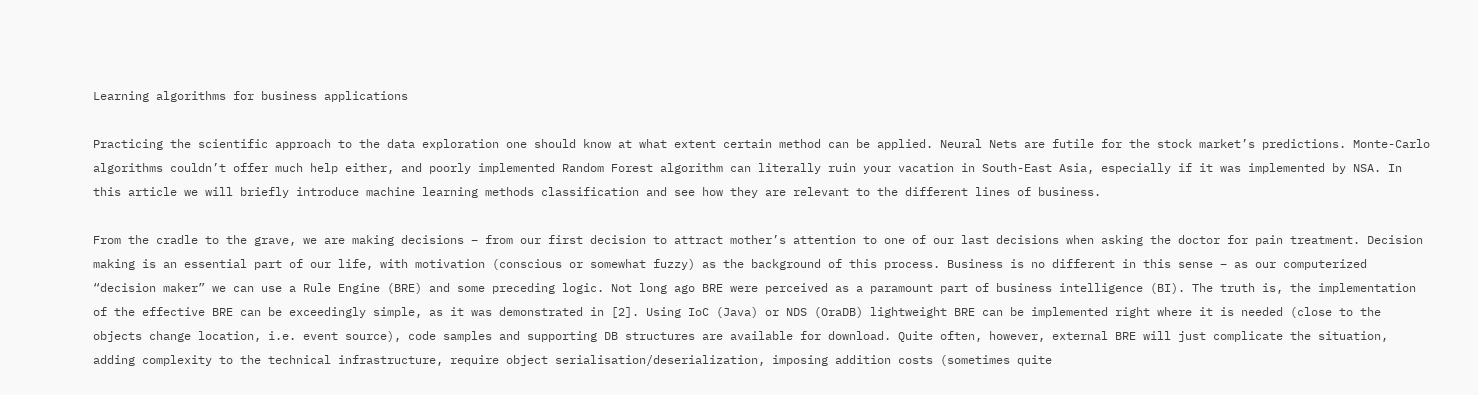Learning algorithms for business applications

Practicing the scientific approach to the data exploration one should know at what extent certain method can be applied. Neural Nets are futile for the stock market’s predictions. Monte-Carlo algorithms couldn’t offer much help either, and poorly implemented Random Forest algorithm can literally ruin your vacation in South-East Asia, especially if it was implemented by NSA. In this article we will briefly introduce machine learning methods classification and see how they are relevant to the different lines of business.

From the cradle to the grave, we are making decisions – from our first decision to attract mother’s attention to one of our last decisions when asking the doctor for pain treatment. Decision making is an essential part of our life, with motivation (conscious or somewhat fuzzy) as the background of this process. Business is no different in this sense – as our computerized “decision maker” we can use a Rule Engine (BRE) and some preceding logic. Not long ago BRE were perceived as a paramount part of business intelligence (BI). The truth is, the implementation of the effective BRE can be exceedingly simple, as it was demonstrated in [2]. Using IoC (Java) or NDS (OraDB) lightweight BRE can be implemented right where it is needed (close to the objects change location, i.e. event source), code samples and supporting DB structures are available for download. Quite often, however, external BRE will just complicate the situation, adding complexity to the technical infrastructure, require object serialisation/deserialization, imposing addition costs (sometimes quite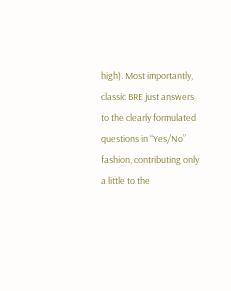high). Most importantly, classic BRE just answers to the clearly formulated questions in “Yes/No” fashion, contributing only a little to the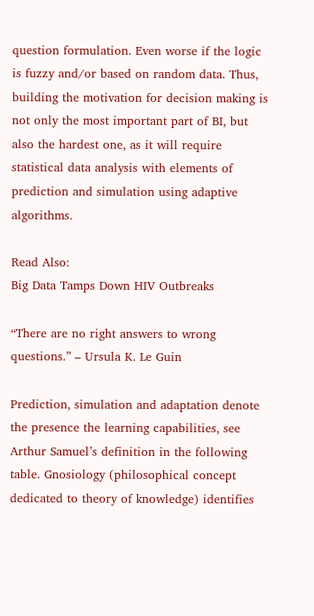question formulation. Even worse if the logic is fuzzy and/or based on random data. Thus, building the motivation for decision making is not only the most important part of BI, but also the hardest one, as it will require statistical data analysis with elements of prediction and simulation using adaptive algorithms.

Read Also:
Big Data Tamps Down HIV Outbreaks

“There are no right answers to wrong questions.” – Ursula K. Le Guin

Prediction, simulation and adaptation denote the presence the learning capabilities, see Arthur Samuel’s definition in the following table. Gnosiology (philosophical concept dedicated to theory of knowledge) identifies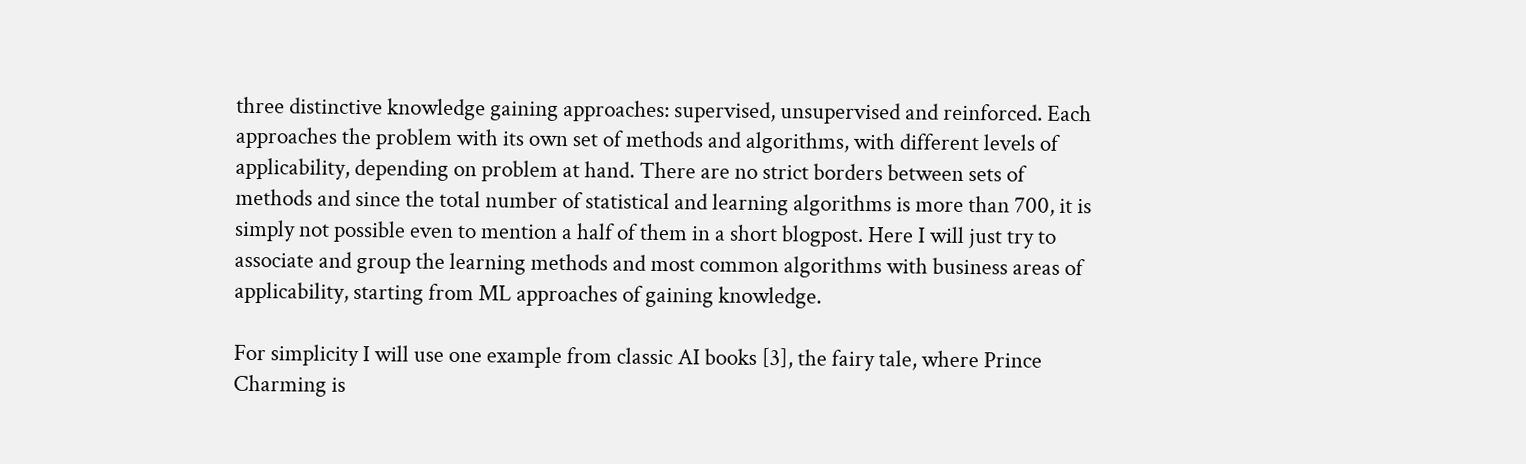three distinctive knowledge gaining approaches: supervised, unsupervised and reinforced. Each approaches the problem with its own set of methods and algorithms, with different levels of applicability, depending on problem at hand. There are no strict borders between sets of methods and since the total number of statistical and learning algorithms is more than 700, it is simply not possible even to mention a half of them in a short blogpost. Here I will just try to associate and group the learning methods and most common algorithms with business areas of applicability, starting from ML approaches of gaining knowledge.

For simplicity I will use one example from classic AI books [3], the fairy tale, where Prince Charming is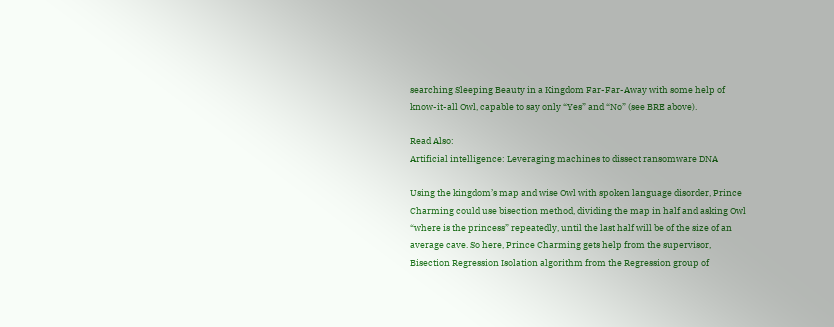searching Sleeping Beauty in a Kingdom Far-Far-Away with some help of know-it-all Owl, capable to say only “Yes” and “No” (see BRE above).

Read Also:
Artificial intelligence: Leveraging machines to dissect ransomware DNA

Using the kingdom’s map and wise Owl with spoken language disorder, Prince Charming could use bisection method, dividing the map in half and asking Owl “where is the princess” repeatedly, until the last half will be of the size of an average cave. So here, Prince Charming gets help from the supervisor, Bisection Regression Isolation algorithm from the Regression group of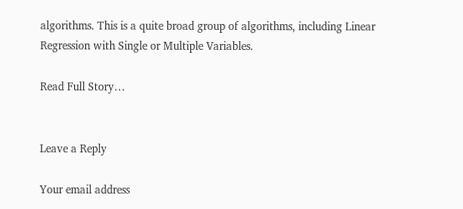algorithms. This is a quite broad group of algorithms, including Linear Regression with Single or Multiple Variables.

Read Full Story…


Leave a Reply

Your email address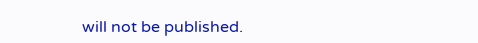will not be published.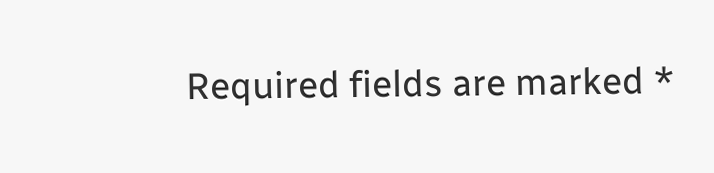Required fields are marked *